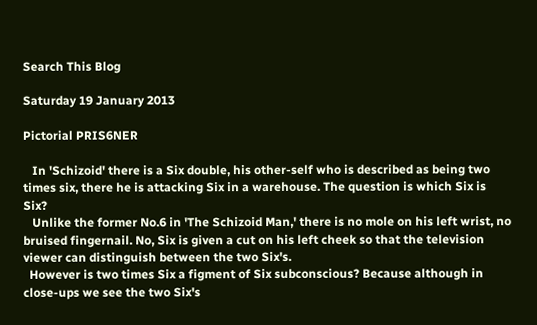Search This Blog

Saturday 19 January 2013

Pictorial PRIS6NER

   In 'Schizoid' there is a Six double, his other-self who is described as being two times six, there he is attacking Six in a warehouse. The question is which Six is Six?
   Unlike the former No.6 in 'The Schizoid Man,' there is no mole on his left wrist, no bruised fingernail. No, Six is given a cut on his left cheek so that the television viewer can distinguish between the two Six's.
  However is two times Six a figment of Six subconscious? Because although in close-ups we see the two Six's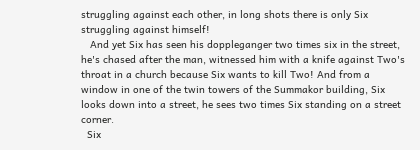struggling against each other, in long shots there is only Six struggling against himself!
   And yet Six has seen his doppleganger two times six in the street, he's chased after the man, witnessed him with a knife against Two's throat in a church because Six wants to kill Two! And from a window in one of the twin towers of the Summakor building, Six looks down into a street, he sees two times Six standing on a street corner.
  Six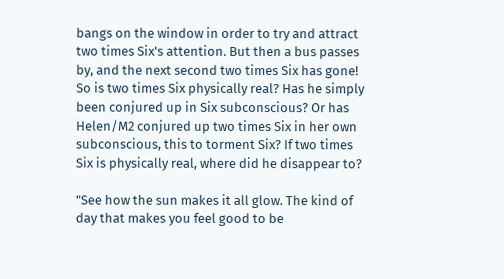bangs on the window in order to try and attract two times Six's attention. But then a bus passes by, and the next second two times Six has gone! So is two times Six physically real? Has he simply been conjured up in Six subconscious? Or has Helen/M2 conjured up two times Six in her own subconscious, this to torment Six? If two times Six is physically real, where did he disappear to?

"See how the sun makes it all glow. The kind of day that makes you feel good to be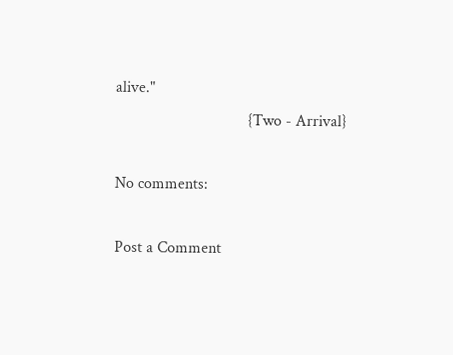alive."
                                 {Two - Arrival}

No comments:

Post a Comment